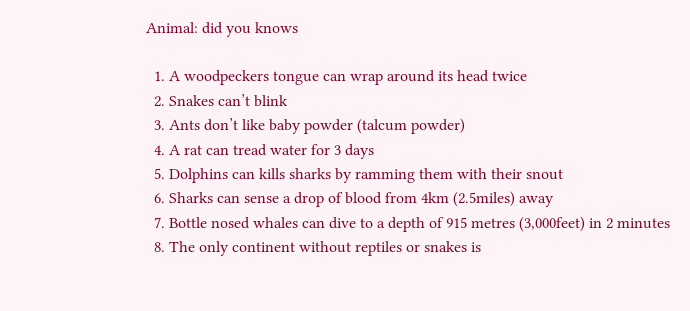Animal: did you knows

  1. A woodpeckers tongue can wrap around its head twice
  2. Snakes can’t blink
  3. Ants don’t like baby powder (talcum powder)
  4. A rat can tread water for 3 days
  5. Dolphins can kills sharks by ramming them with their snout
  6. Sharks can sense a drop of blood from 4km (2.5miles) away
  7. Bottle nosed whales can dive to a depth of 915 metres (3,000feet) in 2 minutes
  8. The only continent without reptiles or snakes is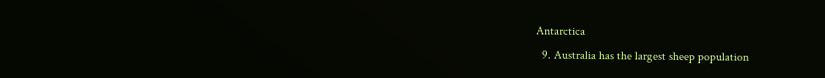Antarctica
  9. Australia has the largest sheep population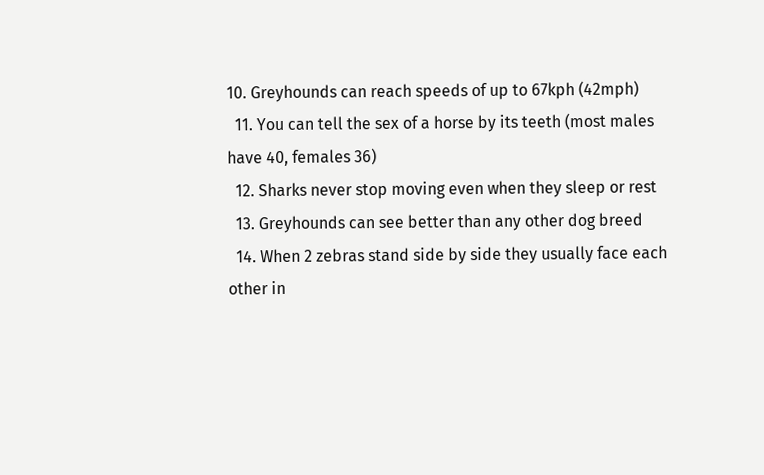10. Greyhounds can reach speeds of up to 67kph (42mph)
  11. You can tell the sex of a horse by its teeth (most males have 40, females 36)
  12. Sharks never stop moving even when they sleep or rest
  13. Greyhounds can see better than any other dog breed
  14. When 2 zebras stand side by side they usually face each other in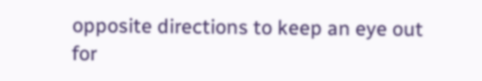opposite directions to keep an eye out for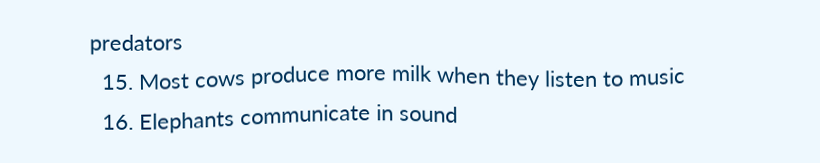predators
  15. Most cows produce more milk when they listen to music
  16. Elephants communicate in sound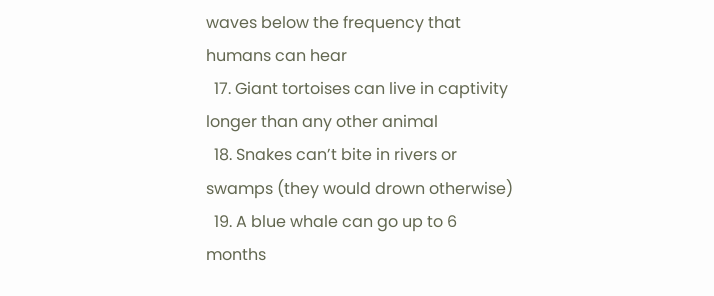waves below the frequency that humans can hear
  17. Giant tortoises can live in captivity longer than any other animal
  18. Snakes can’t bite in rivers or swamps (they would drown otherwise)
  19. A blue whale can go up to 6 months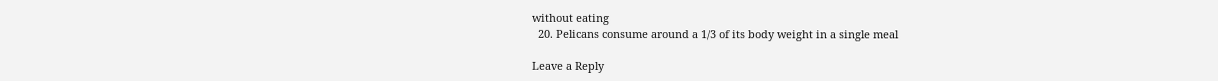without eating
  20. Pelicans consume around a 1/3 of its body weight in a single meal

Leave a Reply